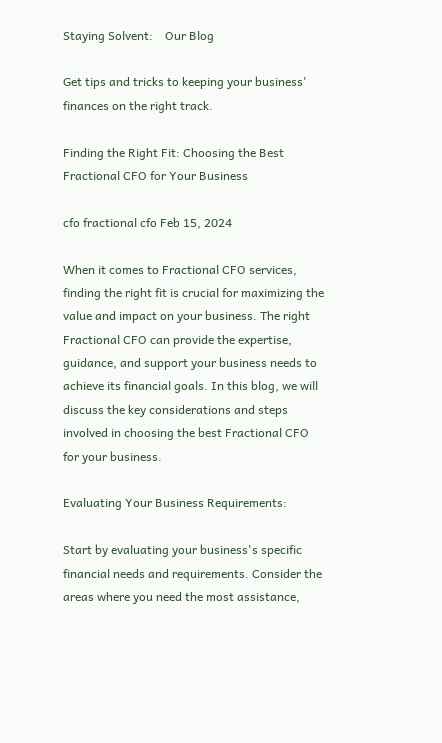Staying Solvent:    Our Blog

Get tips and tricks to keeping your business' finances on the right track.

Finding the Right Fit: Choosing the Best Fractional CFO for Your Business

cfo fractional cfo Feb 15, 2024

When it comes to Fractional CFO services, finding the right fit is crucial for maximizing the value and impact on your business. The right Fractional CFO can provide the expertise, guidance, and support your business needs to achieve its financial goals. In this blog, we will discuss the key considerations and steps involved in choosing the best Fractional CFO for your business.

Evaluating Your Business Requirements:

Start by evaluating your business's specific financial needs and requirements. Consider the areas where you need the most assistance,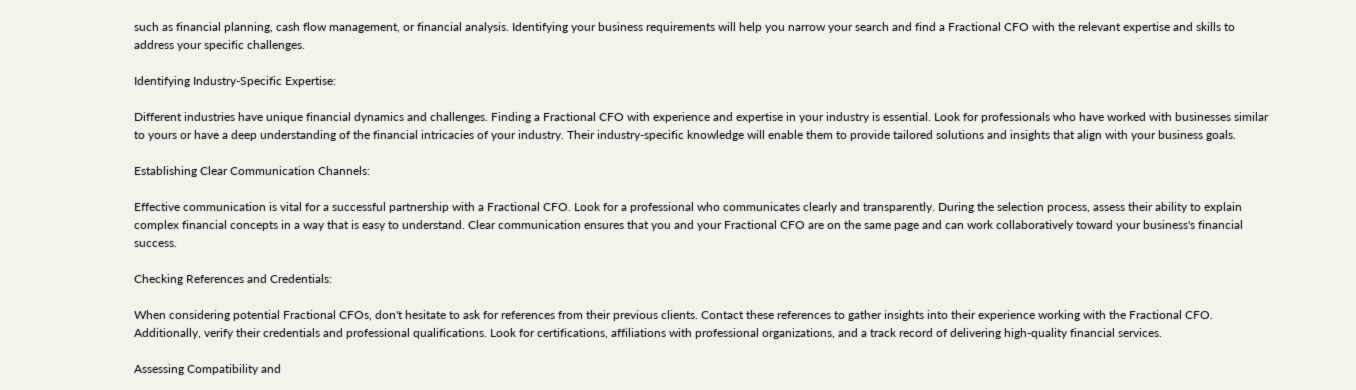such as financial planning, cash flow management, or financial analysis. Identifying your business requirements will help you narrow your search and find a Fractional CFO with the relevant expertise and skills to address your specific challenges.

Identifying Industry-Specific Expertise:

Different industries have unique financial dynamics and challenges. Finding a Fractional CFO with experience and expertise in your industry is essential. Look for professionals who have worked with businesses similar to yours or have a deep understanding of the financial intricacies of your industry. Their industry-specific knowledge will enable them to provide tailored solutions and insights that align with your business goals.

Establishing Clear Communication Channels:

Effective communication is vital for a successful partnership with a Fractional CFO. Look for a professional who communicates clearly and transparently. During the selection process, assess their ability to explain complex financial concepts in a way that is easy to understand. Clear communication ensures that you and your Fractional CFO are on the same page and can work collaboratively toward your business's financial success.

Checking References and Credentials:

When considering potential Fractional CFOs, don't hesitate to ask for references from their previous clients. Contact these references to gather insights into their experience working with the Fractional CFO. Additionally, verify their credentials and professional qualifications. Look for certifications, affiliations with professional organizations, and a track record of delivering high-quality financial services.

Assessing Compatibility and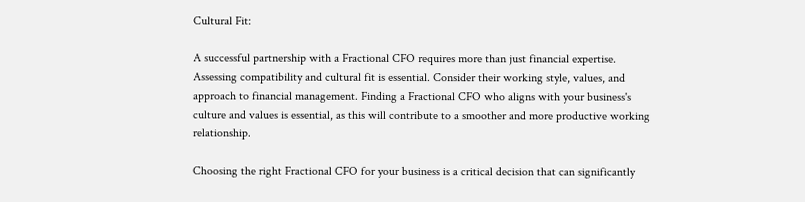Cultural Fit:

A successful partnership with a Fractional CFO requires more than just financial expertise. Assessing compatibility and cultural fit is essential. Consider their working style, values, and approach to financial management. Finding a Fractional CFO who aligns with your business's culture and values is essential, as this will contribute to a smoother and more productive working relationship.

Choosing the right Fractional CFO for your business is a critical decision that can significantly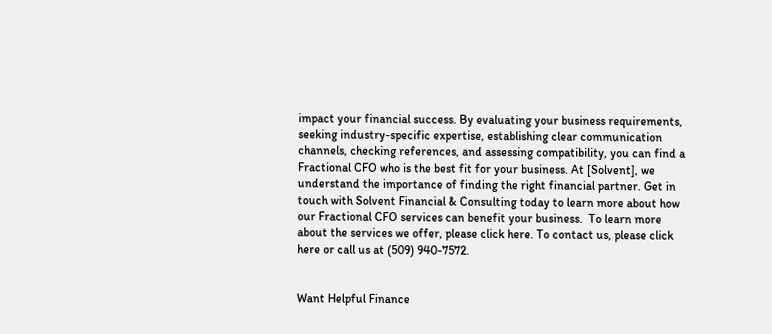impact your financial success. By evaluating your business requirements, seeking industry-specific expertise, establishing clear communication channels, checking references, and assessing compatibility, you can find a Fractional CFO who is the best fit for your business. At [Solvent], we understand the importance of finding the right financial partner. Get in touch with Solvent Financial & Consulting today to learn more about how our Fractional CFO services can benefit your business.  To learn more about the services we offer, please click here. To contact us, please click here or call us at (509) 940-7572.


Want Helpful Finance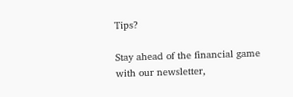Tips?

Stay ahead of the financial game with our newsletter,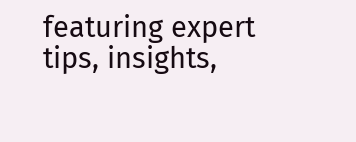featuring expert tips, insights,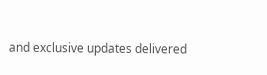and exclusive updates delivered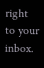right to your inbox.